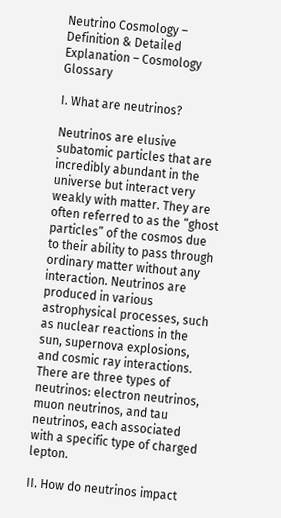Neutrino Cosmology – Definition & Detailed Explanation – Cosmology Glossary

I. What are neutrinos?

Neutrinos are elusive subatomic particles that are incredibly abundant in the universe but interact very weakly with matter. They are often referred to as the “ghost particles” of the cosmos due to their ability to pass through ordinary matter without any interaction. Neutrinos are produced in various astrophysical processes, such as nuclear reactions in the sun, supernova explosions, and cosmic ray interactions. There are three types of neutrinos: electron neutrinos, muon neutrinos, and tau neutrinos, each associated with a specific type of charged lepton.

II. How do neutrinos impact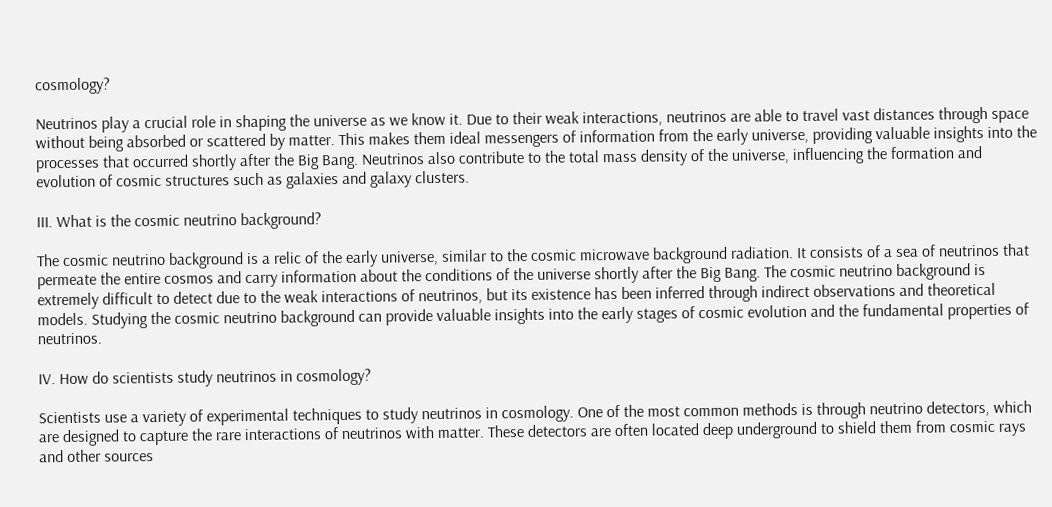cosmology?

Neutrinos play a crucial role in shaping the universe as we know it. Due to their weak interactions, neutrinos are able to travel vast distances through space without being absorbed or scattered by matter. This makes them ideal messengers of information from the early universe, providing valuable insights into the processes that occurred shortly after the Big Bang. Neutrinos also contribute to the total mass density of the universe, influencing the formation and evolution of cosmic structures such as galaxies and galaxy clusters.

III. What is the cosmic neutrino background?

The cosmic neutrino background is a relic of the early universe, similar to the cosmic microwave background radiation. It consists of a sea of neutrinos that permeate the entire cosmos and carry information about the conditions of the universe shortly after the Big Bang. The cosmic neutrino background is extremely difficult to detect due to the weak interactions of neutrinos, but its existence has been inferred through indirect observations and theoretical models. Studying the cosmic neutrino background can provide valuable insights into the early stages of cosmic evolution and the fundamental properties of neutrinos.

IV. How do scientists study neutrinos in cosmology?

Scientists use a variety of experimental techniques to study neutrinos in cosmology. One of the most common methods is through neutrino detectors, which are designed to capture the rare interactions of neutrinos with matter. These detectors are often located deep underground to shield them from cosmic rays and other sources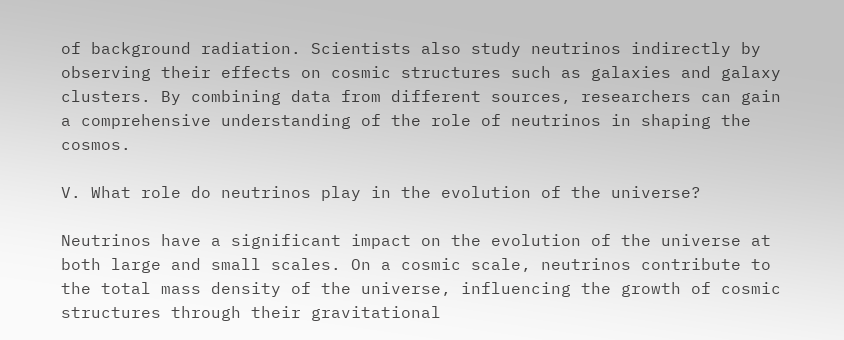of background radiation. Scientists also study neutrinos indirectly by observing their effects on cosmic structures such as galaxies and galaxy clusters. By combining data from different sources, researchers can gain a comprehensive understanding of the role of neutrinos in shaping the cosmos.

V. What role do neutrinos play in the evolution of the universe?

Neutrinos have a significant impact on the evolution of the universe at both large and small scales. On a cosmic scale, neutrinos contribute to the total mass density of the universe, influencing the growth of cosmic structures through their gravitational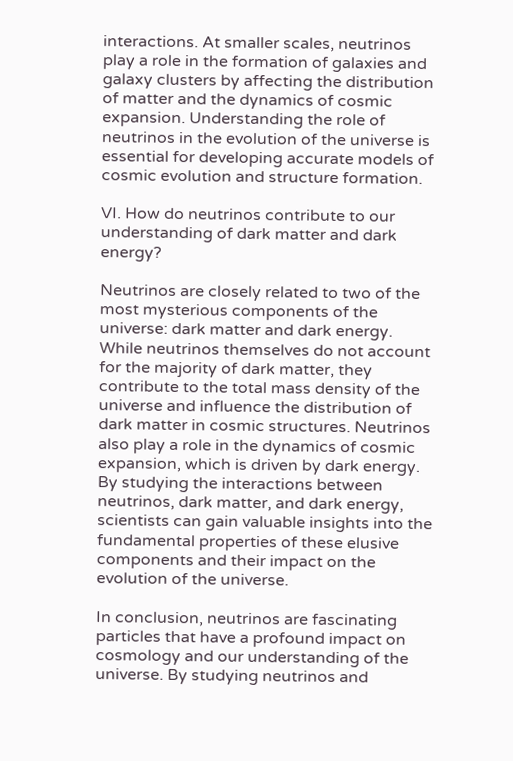interactions. At smaller scales, neutrinos play a role in the formation of galaxies and galaxy clusters by affecting the distribution of matter and the dynamics of cosmic expansion. Understanding the role of neutrinos in the evolution of the universe is essential for developing accurate models of cosmic evolution and structure formation.

VI. How do neutrinos contribute to our understanding of dark matter and dark energy?

Neutrinos are closely related to two of the most mysterious components of the universe: dark matter and dark energy. While neutrinos themselves do not account for the majority of dark matter, they contribute to the total mass density of the universe and influence the distribution of dark matter in cosmic structures. Neutrinos also play a role in the dynamics of cosmic expansion, which is driven by dark energy. By studying the interactions between neutrinos, dark matter, and dark energy, scientists can gain valuable insights into the fundamental properties of these elusive components and their impact on the evolution of the universe.

In conclusion, neutrinos are fascinating particles that have a profound impact on cosmology and our understanding of the universe. By studying neutrinos and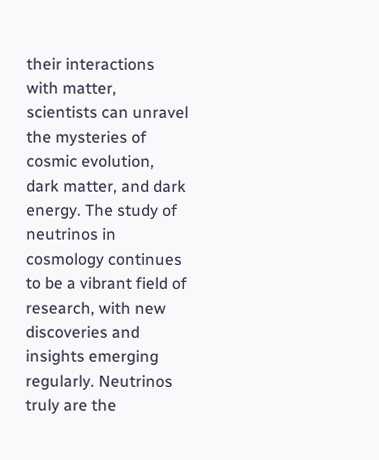their interactions with matter, scientists can unravel the mysteries of cosmic evolution, dark matter, and dark energy. The study of neutrinos in cosmology continues to be a vibrant field of research, with new discoveries and insights emerging regularly. Neutrinos truly are the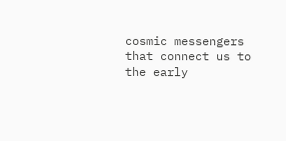cosmic messengers that connect us to the early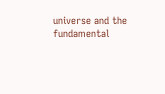universe and the fundamental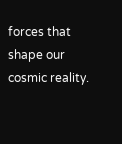forces that shape our cosmic reality.